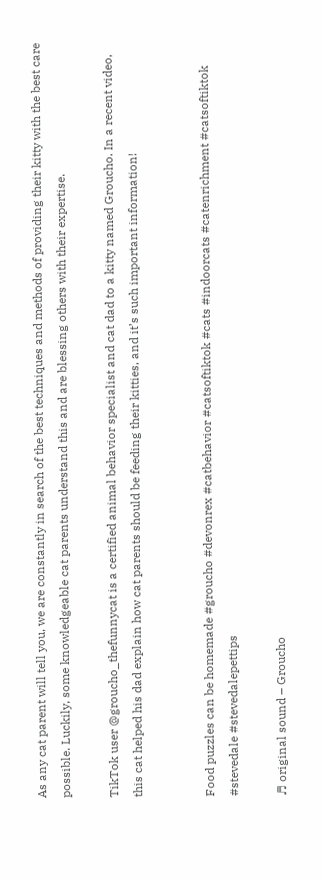As any cat parent will tell you, we are constantly in search of the best techniques and methods of providing their kitty with the best care possible. Luckily, some knowledgeable cat parents understand this and are blessing others with their expertise.

TikTok user @groucho_thefunnycat is a certified animal behavior specialist and cat dad to a kitty named Groucho. In a recent video, this cat helped his dad explain how cat parents should be feeding their kitties, and it’s such important information!


Food puzzles can be homemade #groucho #devonrex #catbehavior #catsoftiktok #cats #indoorcats #catenrichment #catsoftiktok #stevedale #stevedalepettips

♬ original sound – Groucho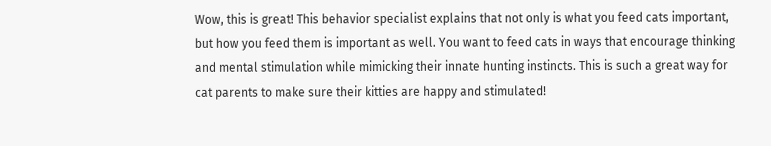Wow, this is great! This behavior specialist explains that not only is what you feed cats important, but how you feed them is important as well. You want to feed cats in ways that encourage thinking and mental stimulation while mimicking their innate hunting instincts. This is such a great way for cat parents to make sure their kitties are happy and stimulated!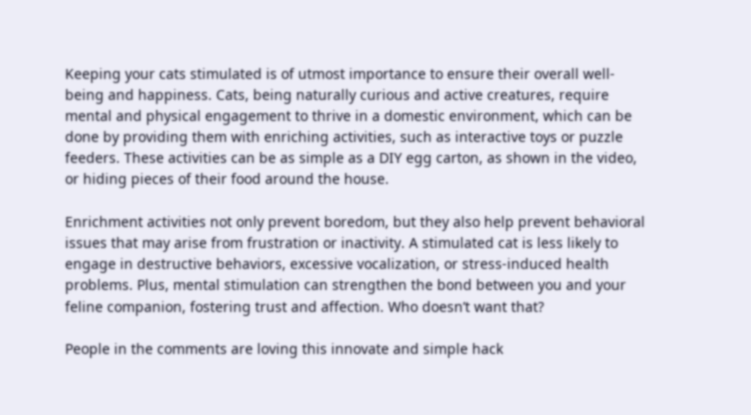Keeping your cats stimulated is of utmost importance to ensure their overall well-being and happiness. Cats, being naturally curious and active creatures, require mental and physical engagement to thrive in a domestic environment, which can be done by providing them with enriching activities, such as interactive toys or puzzle feeders. These activities can be as simple as a DIY egg carton, as shown in the video, or hiding pieces of their food around the house.

Enrichment activities not only prevent boredom, but they also help prevent behavioral issues that may arise from frustration or inactivity. A stimulated cat is less likely to engage in destructive behaviors, excessive vocalization, or stress-induced health problems. Plus, mental stimulation can strengthen the bond between you and your feline companion, fostering trust and affection. Who doesn’t want that?

People in the comments are loving this innovate and simple hack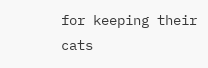for keeping their cats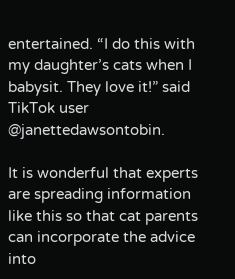entertained. “I do this with my daughter’s cats when I babysit. They love it!” said TikTok user @janettedawsontobin.

It is wonderful that experts are spreading information like this so that cat parents can incorporate the advice into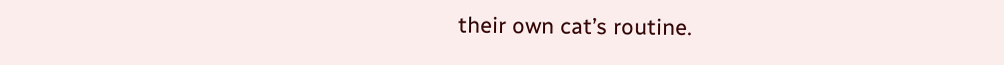their own cat’s routine.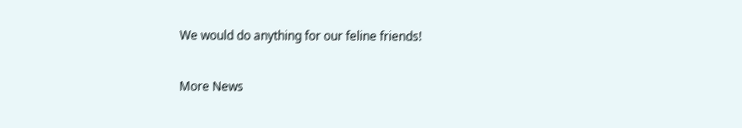We would do anything for our feline friends!

More News